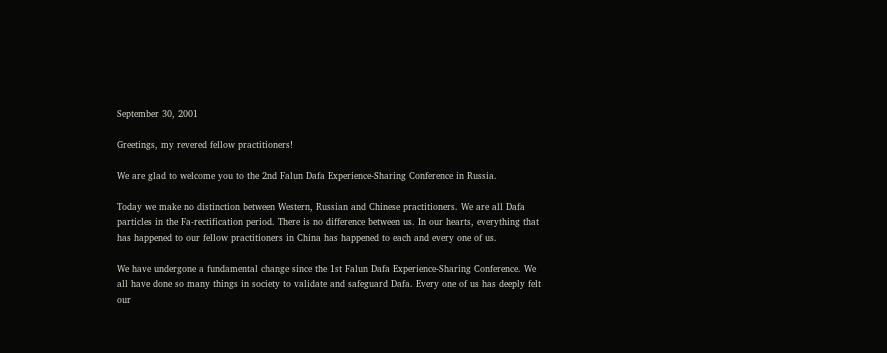September 30, 2001

Greetings, my revered fellow practitioners!

We are glad to welcome you to the 2nd Falun Dafa Experience-Sharing Conference in Russia.

Today we make no distinction between Western, Russian and Chinese practitioners. We are all Dafa particles in the Fa-rectification period. There is no difference between us. In our hearts, everything that has happened to our fellow practitioners in China has happened to each and every one of us.

We have undergone a fundamental change since the 1st Falun Dafa Experience-Sharing Conference. We all have done so many things in society to validate and safeguard Dafa. Every one of us has deeply felt our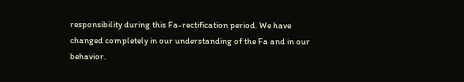responsibility during this Fa-rectification period. We have changed completely in our understanding of the Fa and in our behavior.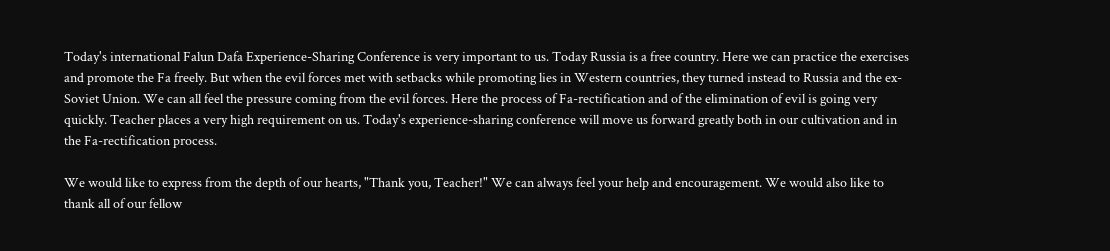Today's international Falun Dafa Experience-Sharing Conference is very important to us. Today Russia is a free country. Here we can practice the exercises and promote the Fa freely. But when the evil forces met with setbacks while promoting lies in Western countries, they turned instead to Russia and the ex-Soviet Union. We can all feel the pressure coming from the evil forces. Here the process of Fa-rectification and of the elimination of evil is going very quickly. Teacher places a very high requirement on us. Today's experience-sharing conference will move us forward greatly both in our cultivation and in the Fa-rectification process.

We would like to express from the depth of our hearts, "Thank you, Teacher!" We can always feel your help and encouragement. We would also like to thank all of our fellow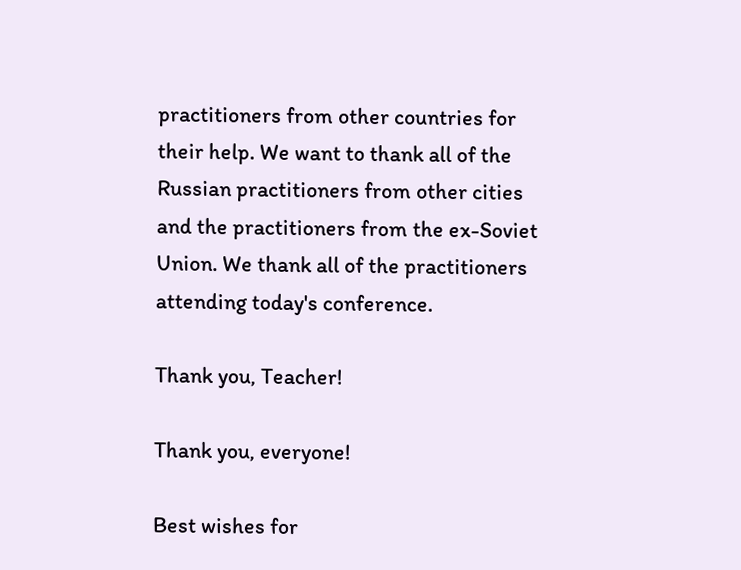practitioners from other countries for their help. We want to thank all of the Russian practitioners from other cities and the practitioners from the ex-Soviet Union. We thank all of the practitioners attending today's conference.

Thank you, Teacher!

Thank you, everyone!

Best wishes for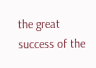the great success of the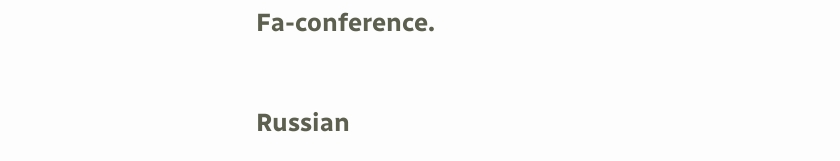Fa-conference.

Russian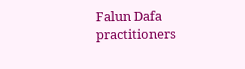Falun Dafa practitioners